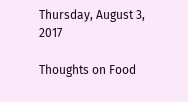Thursday, August 3, 2017

Thoughts on Food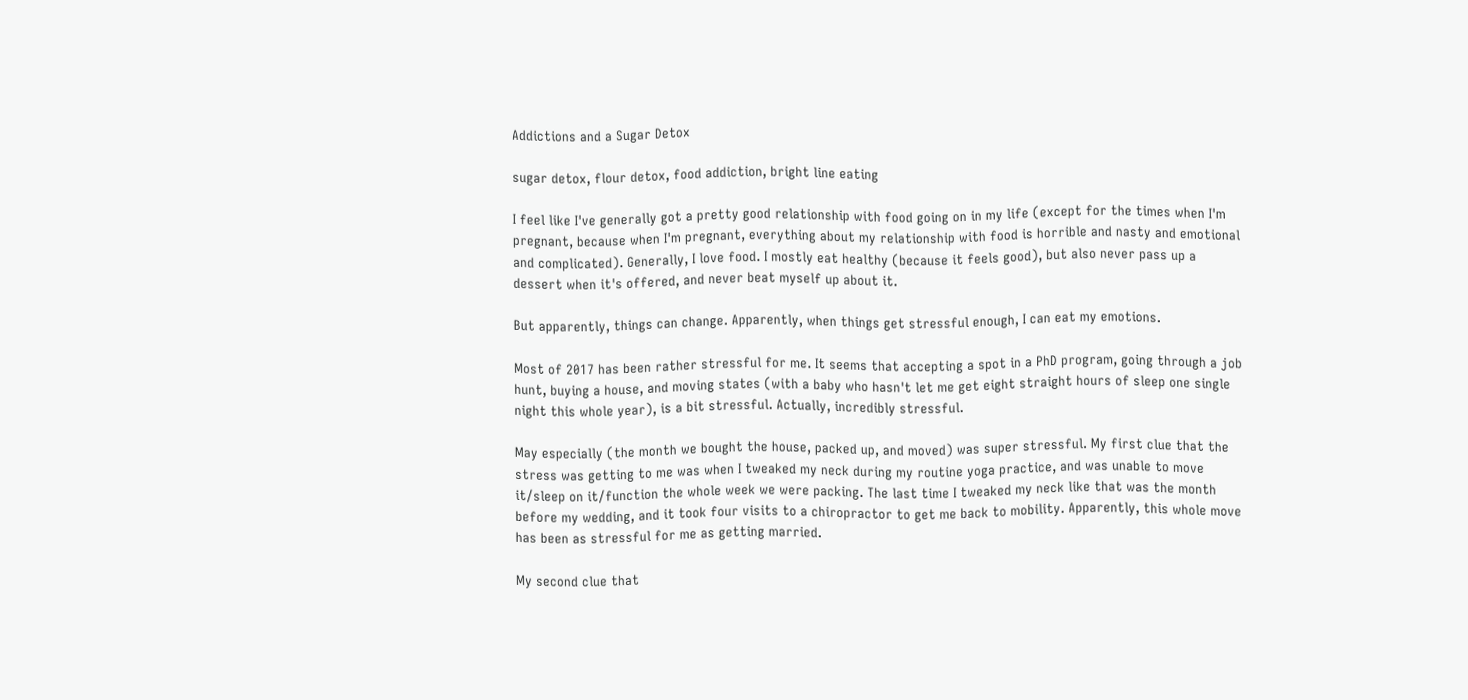Addictions and a Sugar Detox

sugar detox, flour detox, food addiction, bright line eating

I feel like I've generally got a pretty good relationship with food going on in my life (except for the times when I'm pregnant, because when I'm pregnant, everything about my relationship with food is horrible and nasty and emotional and complicated). Generally, I love food. I mostly eat healthy (because it feels good), but also never pass up a dessert when it's offered, and never beat myself up about it.

But apparently, things can change. Apparently, when things get stressful enough, I can eat my emotions.

Most of 2017 has been rather stressful for me. It seems that accepting a spot in a PhD program, going through a job hunt, buying a house, and moving states (with a baby who hasn't let me get eight straight hours of sleep one single night this whole year), is a bit stressful. Actually, incredibly stressful.

May especially (the month we bought the house, packed up, and moved) was super stressful. My first clue that the stress was getting to me was when I tweaked my neck during my routine yoga practice, and was unable to move it/sleep on it/function the whole week we were packing. The last time I tweaked my neck like that was the month before my wedding, and it took four visits to a chiropractor to get me back to mobility. Apparently, this whole move has been as stressful for me as getting married.

My second clue that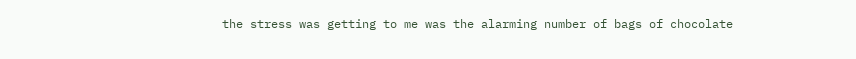the stress was getting to me was the alarming number of bags of chocolate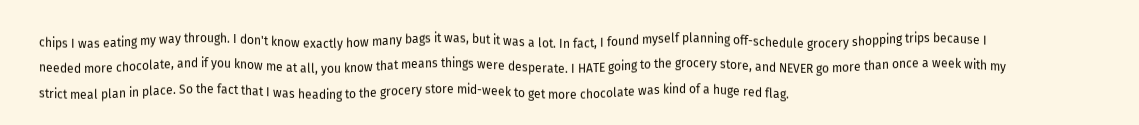chips I was eating my way through. I don't know exactly how many bags it was, but it was a lot. In fact, I found myself planning off-schedule grocery shopping trips because I needed more chocolate, and if you know me at all, you know that means things were desperate. I HATE going to the grocery store, and NEVER go more than once a week with my strict meal plan in place. So the fact that I was heading to the grocery store mid-week to get more chocolate was kind of a huge red flag.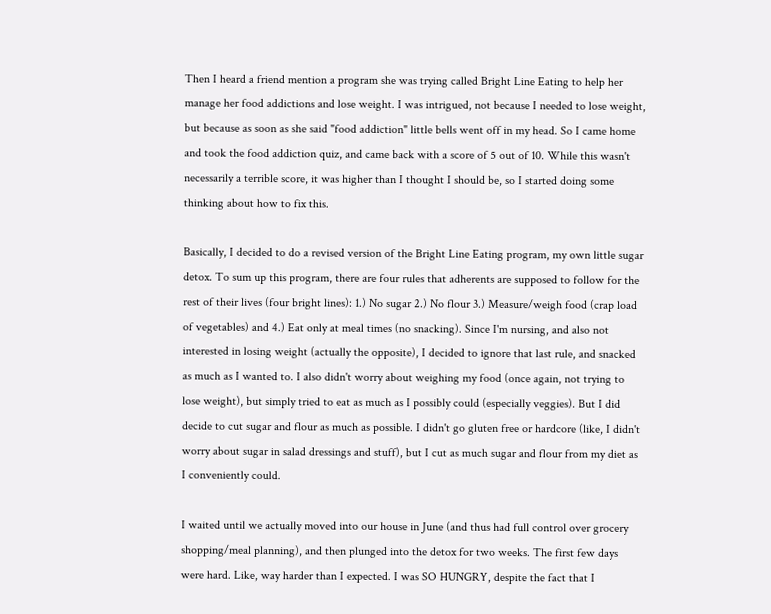Then I heard a friend mention a program she was trying called Bright Line Eating to help her manage her food addictions and lose weight. I was intrigued, not because I needed to lose weight, but because as soon as she said "food addiction" little bells went off in my head. So I came home and took the food addiction quiz, and came back with a score of 5 out of 10. While this wasn't necessarily a terrible score, it was higher than I thought I should be, so I started doing some thinking about how to fix this.

Basically, I decided to do a revised version of the Bright Line Eating program, my own little sugar detox. To sum up this program, there are four rules that adherents are supposed to follow for the rest of their lives (four bright lines): 1.) No sugar 2.) No flour 3.) Measure/weigh food (crap load of vegetables) and 4.) Eat only at meal times (no snacking). Since I'm nursing, and also not interested in losing weight (actually the opposite), I decided to ignore that last rule, and snacked as much as I wanted to. I also didn't worry about weighing my food (once again, not trying to lose weight), but simply tried to eat as much as I possibly could (especially veggies). But I did decide to cut sugar and flour as much as possible. I didn't go gluten free or hardcore (like, I didn't worry about sugar in salad dressings and stuff), but I cut as much sugar and flour from my diet as I conveniently could.

I waited until we actually moved into our house in June (and thus had full control over grocery shopping/meal planning), and then plunged into the detox for two weeks. The first few days were hard. Like, way harder than I expected. I was SO HUNGRY, despite the fact that I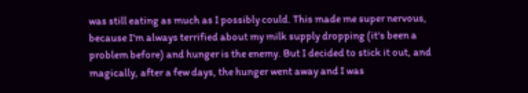was still eating as much as I possibly could. This made me super nervous, because I'm always terrified about my milk supply dropping (it's been a problem before) and hunger is the enemy. But I decided to stick it out, and magically, after a few days, the hunger went away and I was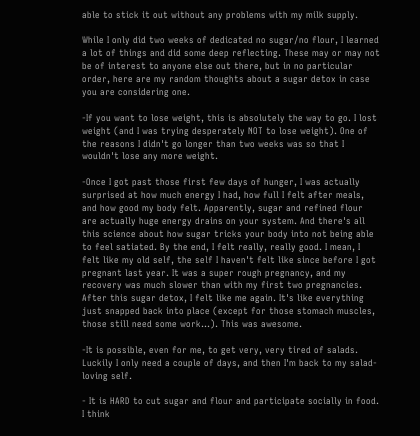able to stick it out without any problems with my milk supply.

While I only did two weeks of dedicated no sugar/no flour, I learned a lot of things and did some deep reflecting. These may or may not be of interest to anyone else out there, but in no particular order, here are my random thoughts about a sugar detox in case you are considering one.

-If you want to lose weight, this is absolutely the way to go. I lost weight (and I was trying desperately NOT to lose weight). One of the reasons I didn't go longer than two weeks was so that I wouldn't lose any more weight.

-Once I got past those first few days of hunger, I was actually surprised at how much energy I had, how full I felt after meals, and how good my body felt. Apparently, sugar and refined flour are actually huge energy drains on your system. And there's all this science about how sugar tricks your body into not being able to feel satiated. By the end, I felt really, really good. I mean, I felt like my old self, the self I haven't felt like since before I got pregnant last year. It was a super rough pregnancy, and my recovery was much slower than with my first two pregnancies. After this sugar detox, I felt like me again. It's like everything just snapped back into place (except for those stomach muscles, those still need some work...). This was awesome.

-It is possible, even for me, to get very, very tired of salads. Luckily I only need a couple of days, and then I'm back to my salad-loving self.

- It is HARD to cut sugar and flour and participate socially in food. I think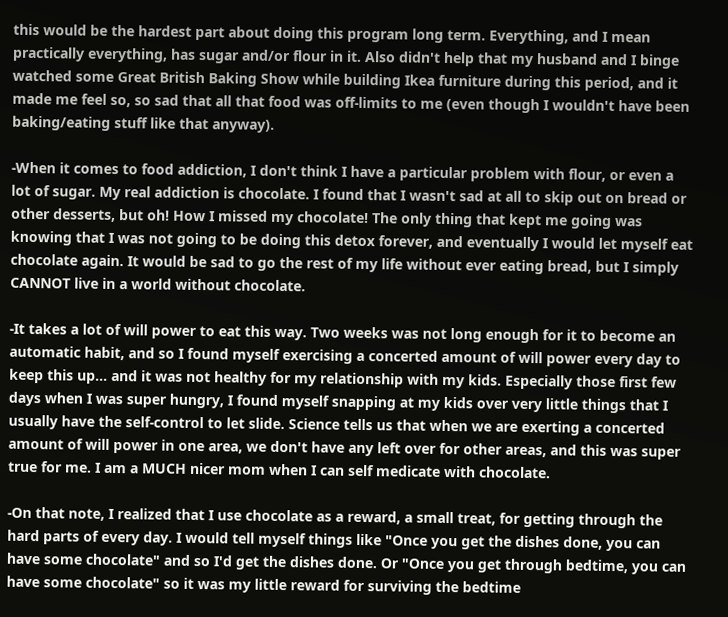this would be the hardest part about doing this program long term. Everything, and I mean practically everything, has sugar and/or flour in it. Also didn't help that my husband and I binge watched some Great British Baking Show while building Ikea furniture during this period, and it made me feel so, so sad that all that food was off-limits to me (even though I wouldn't have been baking/eating stuff like that anyway).

-When it comes to food addiction, I don't think I have a particular problem with flour, or even a lot of sugar. My real addiction is chocolate. I found that I wasn't sad at all to skip out on bread or other desserts, but oh! How I missed my chocolate! The only thing that kept me going was knowing that I was not going to be doing this detox forever, and eventually I would let myself eat chocolate again. It would be sad to go the rest of my life without ever eating bread, but I simply CANNOT live in a world without chocolate.

-It takes a lot of will power to eat this way. Two weeks was not long enough for it to become an automatic habit, and so I found myself exercising a concerted amount of will power every day to keep this up... and it was not healthy for my relationship with my kids. Especially those first few days when I was super hungry, I found myself snapping at my kids over very little things that I usually have the self-control to let slide. Science tells us that when we are exerting a concerted amount of will power in one area, we don't have any left over for other areas, and this was super true for me. I am a MUCH nicer mom when I can self medicate with chocolate.

-On that note, I realized that I use chocolate as a reward, a small treat, for getting through the hard parts of every day. I would tell myself things like "Once you get the dishes done, you can have some chocolate" and so I'd get the dishes done. Or "Once you get through bedtime, you can have some chocolate" so it was my little reward for surviving the bedtime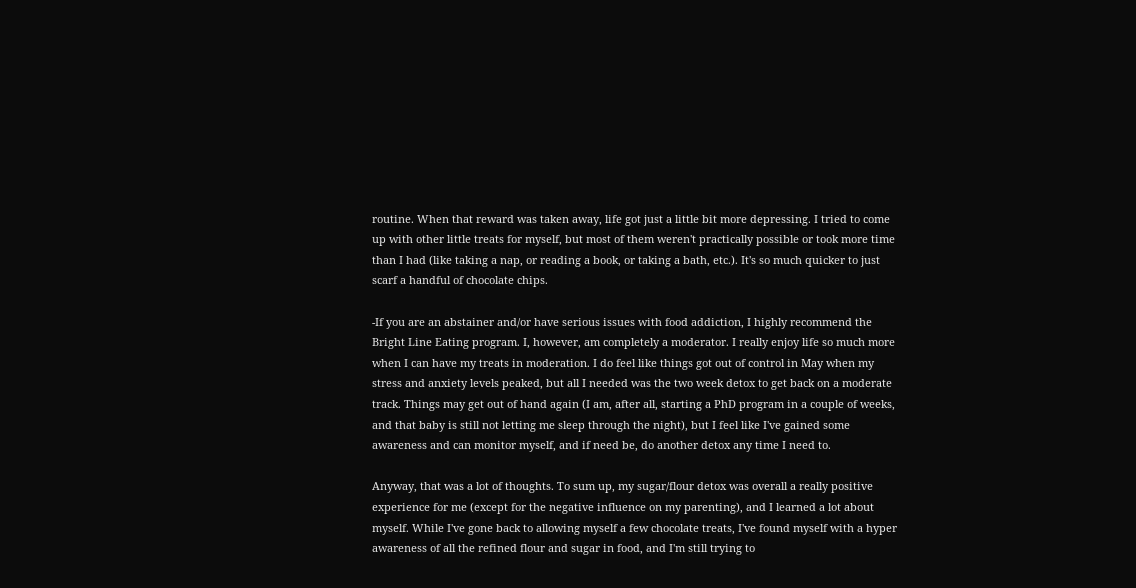routine. When that reward was taken away, life got just a little bit more depressing. I tried to come up with other little treats for myself, but most of them weren't practically possible or took more time than I had (like taking a nap, or reading a book, or taking a bath, etc.). It's so much quicker to just scarf a handful of chocolate chips.

-If you are an abstainer and/or have serious issues with food addiction, I highly recommend the Bright Line Eating program. I, however, am completely a moderator. I really enjoy life so much more when I can have my treats in moderation. I do feel like things got out of control in May when my stress and anxiety levels peaked, but all I needed was the two week detox to get back on a moderate track. Things may get out of hand again (I am, after all, starting a PhD program in a couple of weeks, and that baby is still not letting me sleep through the night), but I feel like I've gained some awareness and can monitor myself, and if need be, do another detox any time I need to.

Anyway, that was a lot of thoughts. To sum up, my sugar/flour detox was overall a really positive experience for me (except for the negative influence on my parenting), and I learned a lot about myself. While I've gone back to allowing myself a few chocolate treats, I've found myself with a hyper awareness of all the refined flour and sugar in food, and I'm still trying to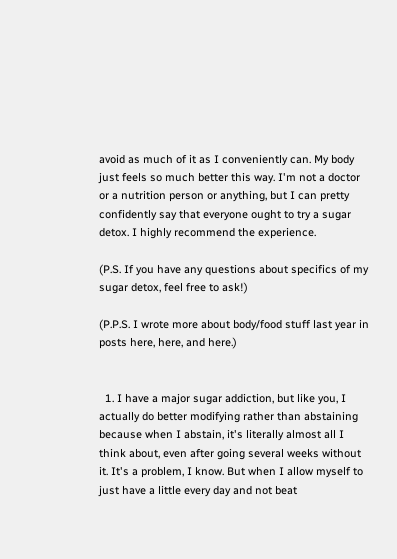avoid as much of it as I conveniently can. My body just feels so much better this way. I'm not a doctor or a nutrition person or anything, but I can pretty confidently say that everyone ought to try a sugar detox. I highly recommend the experience.

(P.S. If you have any questions about specifics of my sugar detox, feel free to ask!)

(P.P.S. I wrote more about body/food stuff last year in posts here, here, and here.)


  1. I have a major sugar addiction, but like you, I actually do better modifying rather than abstaining because when I abstain, it's literally almost all I think about, even after going several weeks without it. It's a problem, I know. But when I allow myself to just have a little every day and not beat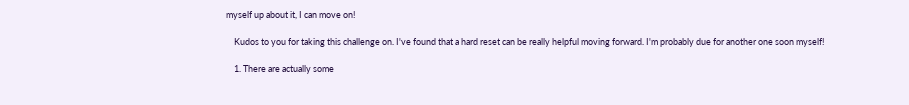myself up about it, I can move on!

    Kudos to you for taking this challenge on. I've found that a hard reset can be really helpful moving forward. I'm probably due for another one soon myself!

    1. There are actually some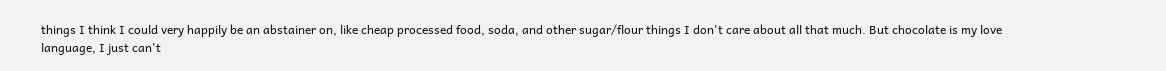things I think I could very happily be an abstainer on, like cheap processed food, soda, and other sugar/flour things I don't care about all that much. But chocolate is my love language, I just can't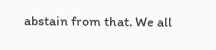abstain from that. We all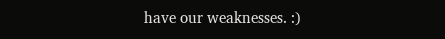have our weaknesses. :)